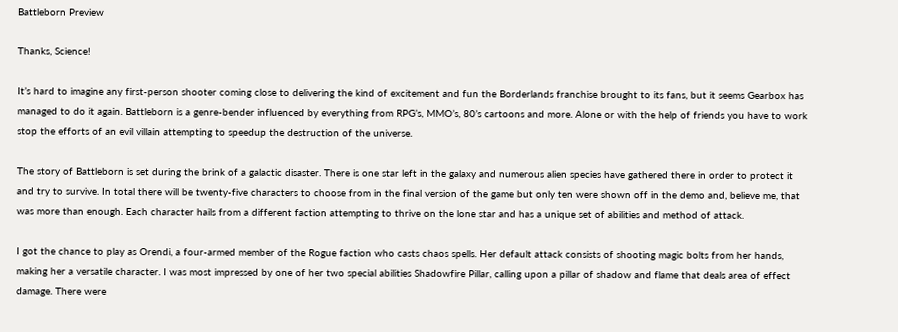Battleborn Preview

Thanks, Science!

It’s hard to imagine any first-person shooter coming close to delivering the kind of excitement and fun the Borderlands franchise brought to its fans, but it seems Gearbox has managed to do it again. Battleborn is a genre-bender influenced by everything from RPG’s, MMO’s, 80’s cartoons and more. Alone or with the help of friends you have to work stop the efforts of an evil villain attempting to speedup the destruction of the universe.

The story of Battleborn is set during the brink of a galactic disaster. There is one star left in the galaxy and numerous alien species have gathered there in order to protect it and try to survive. In total there will be twenty-five characters to choose from in the final version of the game but only ten were shown off in the demo and, believe me, that was more than enough. Each character hails from a different faction attempting to thrive on the lone star and has a unique set of abilities and method of attack.

I got the chance to play as Orendi, a four-armed member of the Rogue faction who casts chaos spells. Her default attack consists of shooting magic bolts from her hands, making her a versatile character. I was most impressed by one of her two special abilities Shadowfire Pillar, calling upon a pillar of shadow and flame that deals area of effect damage. There were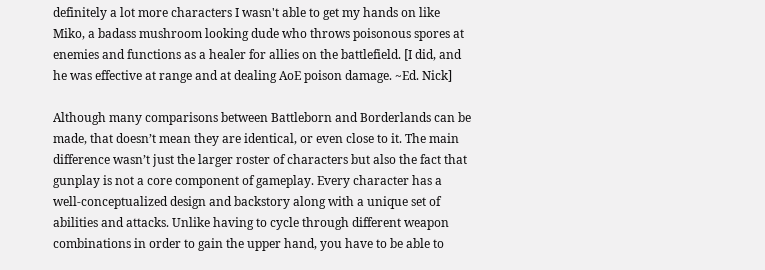definitely a lot more characters I wasn't able to get my hands on like Miko, a badass mushroom looking dude who throws poisonous spores at enemies and functions as a healer for allies on the battlefield. [I did, and he was effective at range and at dealing AoE poison damage. ~Ed. Nick]

Although many comparisons between Battleborn and Borderlands can be made, that doesn’t mean they are identical, or even close to it. The main difference wasn’t just the larger roster of characters but also the fact that gunplay is not a core component of gameplay. Every character has a well-conceptualized design and backstory along with a unique set of abilities and attacks. Unlike having to cycle through different weapon combinations in order to gain the upper hand, you have to be able to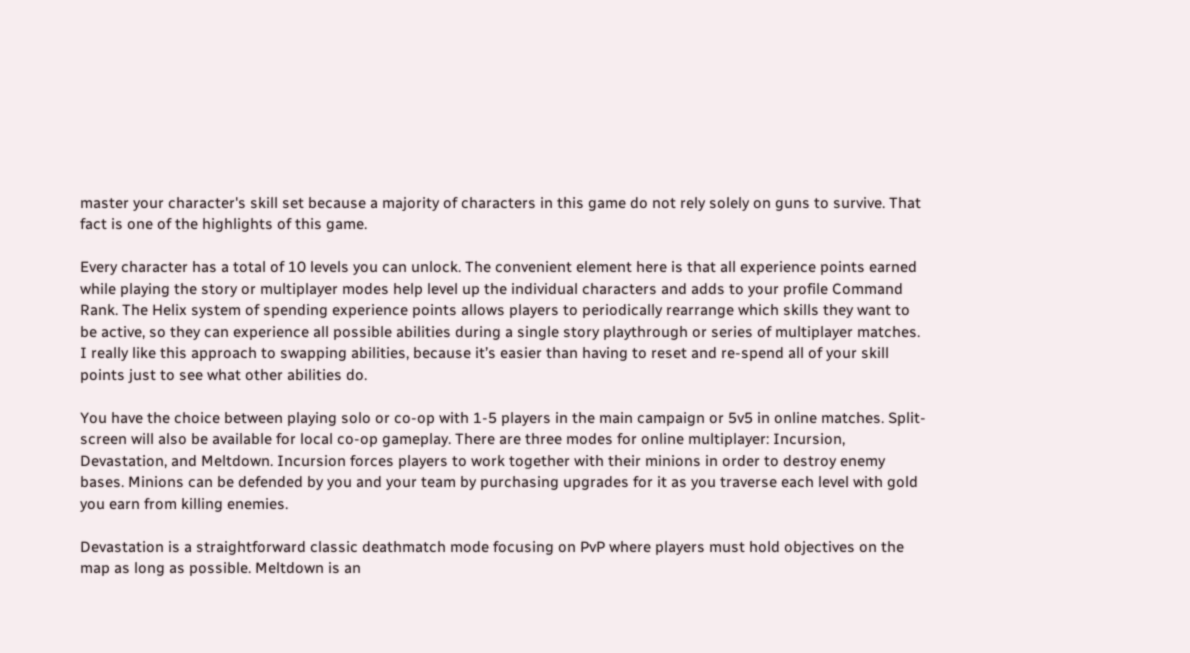master your character's skill set because a majority of characters in this game do not rely solely on guns to survive. That fact is one of the highlights of this game.

Every character has a total of 10 levels you can unlock. The convenient element here is that all experience points earned while playing the story or multiplayer modes help level up the individual characters and adds to your profile Command Rank. The Helix system of spending experience points allows players to periodically rearrange which skills they want to be active, so they can experience all possible abilities during a single story playthrough or series of multiplayer matches. I really like this approach to swapping abilities, because it’s easier than having to reset and re-spend all of your skill points just to see what other abilities do.

You have the choice between playing solo or co-op with 1-5 players in the main campaign or 5v5 in online matches. Split-screen will also be available for local co-op gameplay. There are three modes for online multiplayer: Incursion, Devastation, and Meltdown. Incursion forces players to work together with their minions in order to destroy enemy bases. Minions can be defended by you and your team by purchasing upgrades for it as you traverse each level with gold you earn from killing enemies.

Devastation is a straightforward classic deathmatch mode focusing on PvP where players must hold objectives on the map as long as possible. Meltdown is an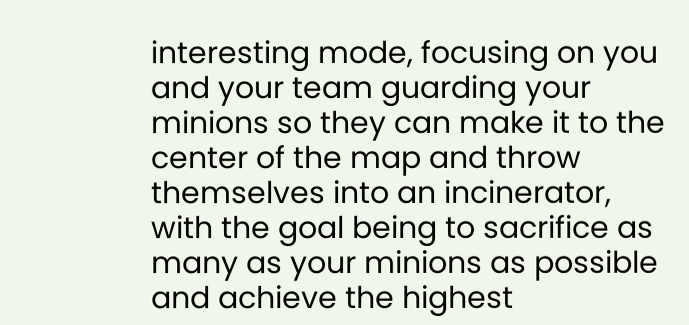interesting mode, focusing on you and your team guarding your minions so they can make it to the center of the map and throw themselves into an incinerator, with the goal being to sacrifice as many as your minions as possible and achieve the highest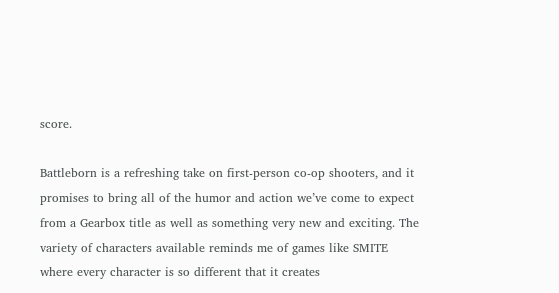score.

Battleborn is a refreshing take on first-person co-op shooters, and it promises to bring all of the humor and action we’ve come to expect from a Gearbox title as well as something very new and exciting. The variety of characters available reminds me of games like SMITE where every character is so different that it creates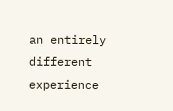an entirely different experience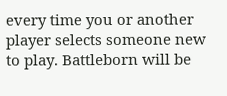every time you or another player selects someone new to play. Battleborn will be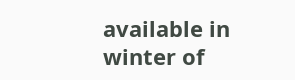available in winter of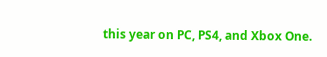this year on PC, PS4, and Xbox One.